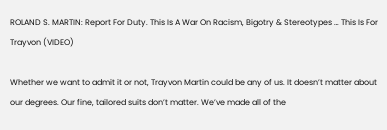ROLAND S. MARTIN: Report For Duty. This Is A War On Racism, Bigotry & Stereotypes … This Is For Trayvon (VIDEO)

Whether we want to admit it or not, Trayvon Martin could be any of us. It doesn’t matter about our degrees. Our fine, tailored suits don’t matter. We’ve made all of the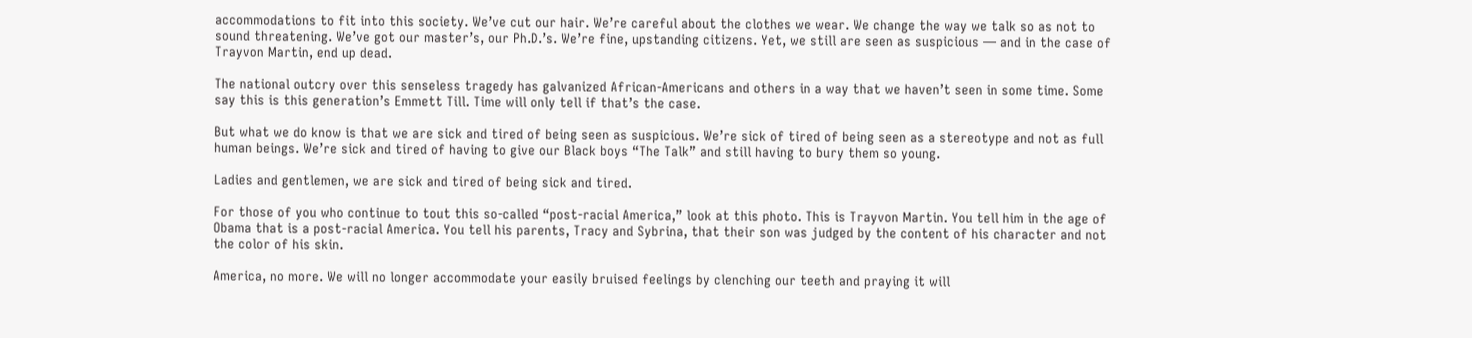accommodations to fit into this society. We’ve cut our hair. We’re careful about the clothes we wear. We change the way we talk so as not to sound threatening. We’ve got our master’s, our Ph.D.’s. We’re fine, upstanding citizens. Yet, we still are seen as suspicious — and in the case of Trayvon Martin, end up dead.

The national outcry over this senseless tragedy has galvanized African-Americans and others in a way that we haven’t seen in some time. Some say this is this generation’s Emmett Till. Time will only tell if that’s the case.

But what we do know is that we are sick and tired of being seen as suspicious. We’re sick of tired of being seen as a stereotype and not as full human beings. We’re sick and tired of having to give our Black boys “The Talk” and still having to bury them so young.

Ladies and gentlemen, we are sick and tired of being sick and tired.

For those of you who continue to tout this so-called “post-racial America,” look at this photo. This is Trayvon Martin. You tell him in the age of Obama that is a post-racial America. You tell his parents, Tracy and Sybrina, that their son was judged by the content of his character and not the color of his skin.

America, no more. We will no longer accommodate your easily bruised feelings by clenching our teeth and praying it will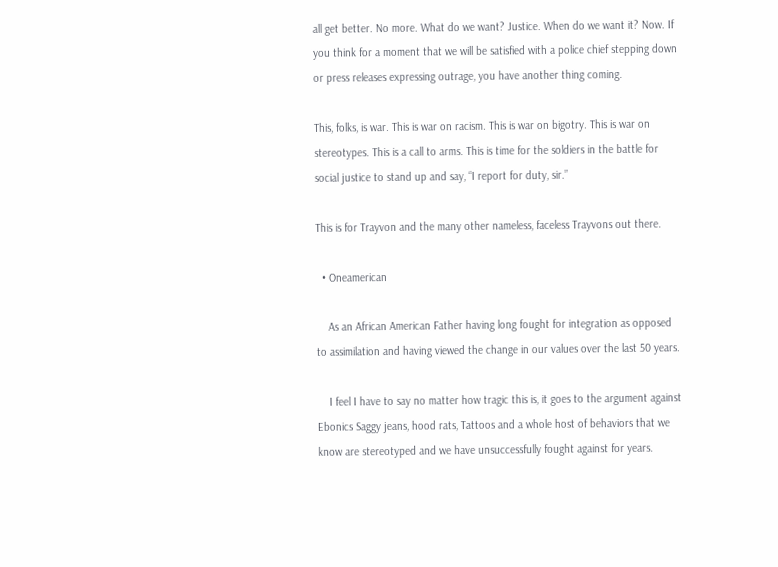all get better. No more. What do we want? Justice. When do we want it? Now. If you think for a moment that we will be satisfied with a police chief stepping down or press releases expressing outrage, you have another thing coming.

This, folks, is war. This is war on racism. This is war on bigotry. This is war on stereotypes. This is a call to arms. This is time for the soldiers in the battle for social justice to stand up and say, “I report for duty, sir.”

This is for Trayvon and the many other nameless, faceless Trayvons out there.

  • Oneamerican

    As an African American Father having long fought for integration as opposed to assimilation and having viewed the change in our values over the last 50 years.

    I feel I have to say no matter how tragic this is, it goes to the argument against Ebonics Saggy jeans, hood rats, Tattoos and a whole host of behaviors that we know are stereotyped and we have unsuccessfully fought against for years.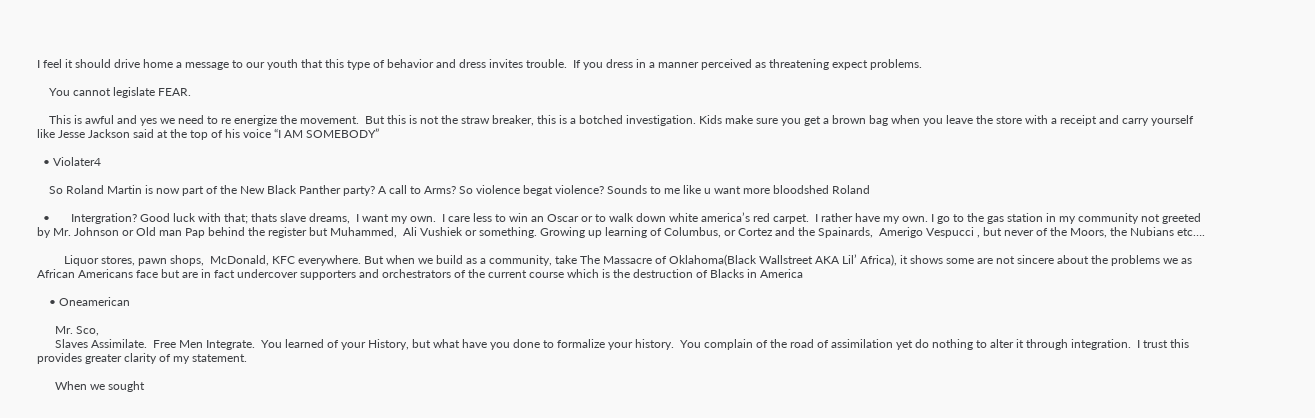I feel it should drive home a message to our youth that this type of behavior and dress invites trouble.  If you dress in a manner perceived as threatening expect problems.

    You cannot legislate FEAR.

    This is awful and yes we need to re energize the movement.  But this is not the straw breaker, this is a botched investigation. Kids make sure you get a brown bag when you leave the store with a receipt and carry yourself like Jesse Jackson said at the top of his voice “I AM SOMEBODY”

  • Violater4

    So Roland Martin is now part of the New Black Panther party? A call to Arms? So violence begat violence? Sounds to me like u want more bloodshed Roland

  •       Intergration? Good luck with that; thats slave dreams,  I want my own.  I care less to win an Oscar or to walk down white america’s red carpet.  I rather have my own. I go to the gas station in my community not greeted by Mr. Johnson or Old man Pap behind the register but Muhammed,  Ali Vushiek or something. Growing up learning of Columbus, or Cortez and the Spainards,  Amerigo Vespucci , but never of the Moors, the Nubians etc….

         Liquor stores, pawn shops,  McDonald, KFC everywhere. But when we build as a community, take The Massacre of Oklahoma(Black Wallstreet AKA Lil’ Africa), it shows some are not sincere about the problems we as African Americans face but are in fact undercover supporters and orchestrators of the current course which is the destruction of Blacks in America

    • Oneamerican

      Mr. Sco,
      Slaves Assimilate.  Free Men Integrate.  You learned of your History, but what have you done to formalize your history.  You complain of the road of assimilation yet do nothing to alter it through integration.  I trust this provides greater clarity of my statement.

      When we sought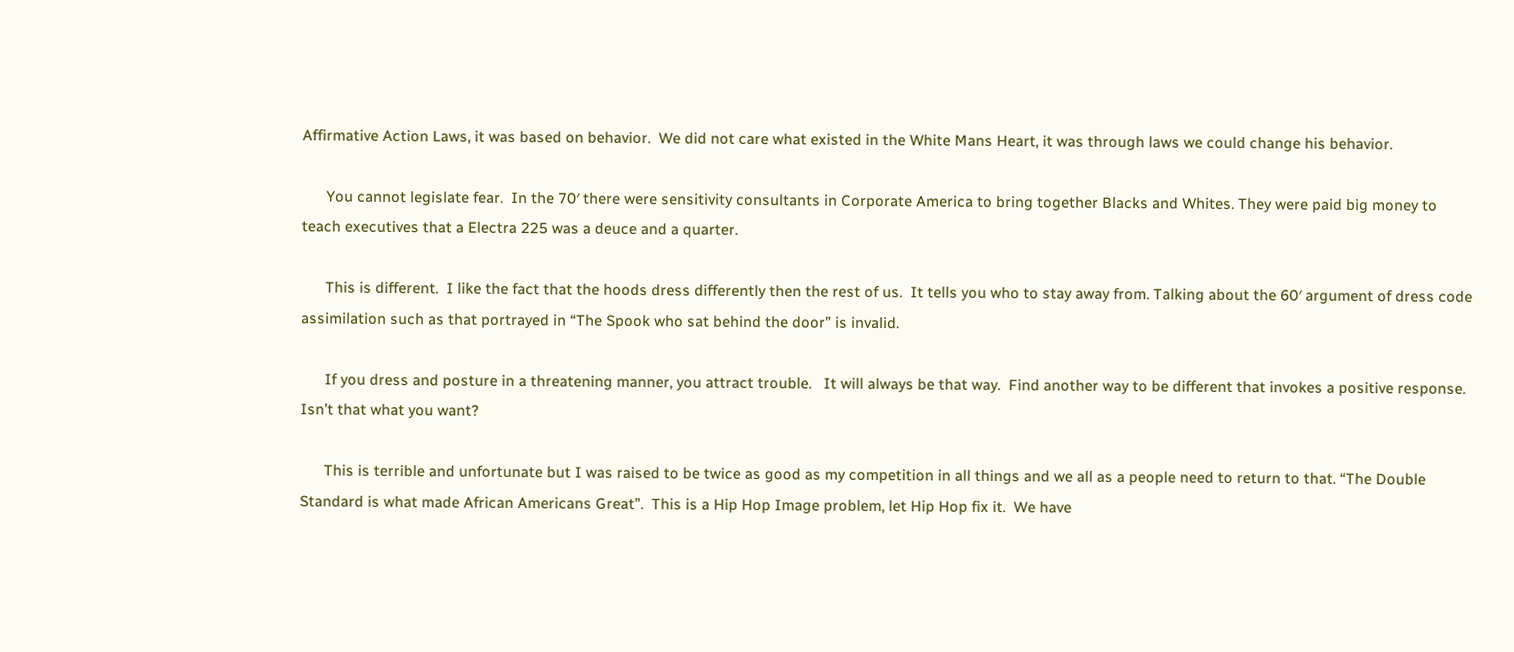Affirmative Action Laws, it was based on behavior.  We did not care what existed in the White Mans Heart, it was through laws we could change his behavior.

      You cannot legislate fear.  In the 70′ there were sensitivity consultants in Corporate America to bring together Blacks and Whites. They were paid big money to teach executives that a Electra 225 was a deuce and a quarter.

      This is different.  I like the fact that the hoods dress differently then the rest of us.  It tells you who to stay away from. Talking about the 60′ argument of dress code assimilation such as that portrayed in “The Spook who sat behind the door” is invalid.

      If you dress and posture in a threatening manner, you attract trouble.   It will always be that way.  Find another way to be different that invokes a positive response.  Isn’t that what you want?

      This is terrible and unfortunate but I was raised to be twice as good as my competition in all things and we all as a people need to return to that. “The Double Standard is what made African Americans Great”.  This is a Hip Hop Image problem, let Hip Hop fix it.  We have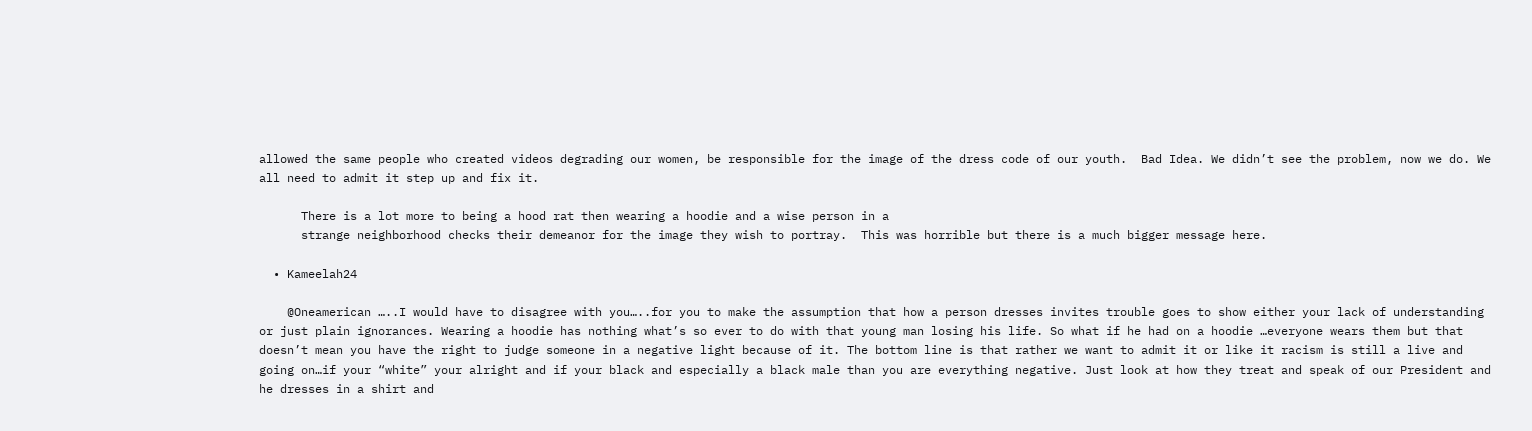allowed the same people who created videos degrading our women, be responsible for the image of the dress code of our youth.  Bad Idea. We didn’t see the problem, now we do. We all need to admit it step up and fix it.

      There is a lot more to being a hood rat then wearing a hoodie and a wise person in a
      strange neighborhood checks their demeanor for the image they wish to portray.  This was horrible but there is a much bigger message here.

  • Kameelah24

    @Oneamerican …..I would have to disagree with you…..for you to make the assumption that how a person dresses invites trouble goes to show either your lack of understanding or just plain ignorances. Wearing a hoodie has nothing what’s so ever to do with that young man losing his life. So what if he had on a hoodie …everyone wears them but that doesn’t mean you have the right to judge someone in a negative light because of it. The bottom line is that rather we want to admit it or like it racism is still a live and going on…if your “white” your alright and if your black and especially a black male than you are everything negative. Just look at how they treat and speak of our President and he dresses in a shirt and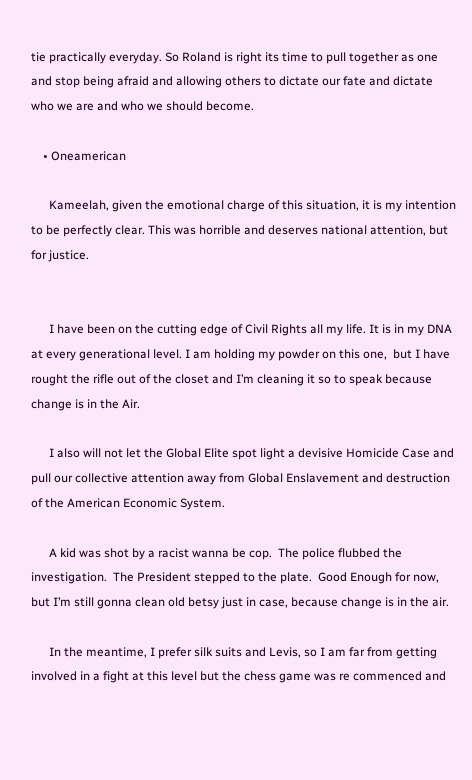tie practically everyday. So Roland is right its time to pull together as one and stop being afraid and allowing others to dictate our fate and dictate who we are and who we should become.

    • Oneamerican

      Kameelah, given the emotional charge of this situation, it is my intention to be perfectly clear. This was horrible and deserves national attention, but for justice.


      I have been on the cutting edge of Civil Rights all my life. It is in my DNA at every generational level. I am holding my powder on this one,  but I have rought the rifle out of the closet and I’m cleaning it so to speak because change is in the Air.

      I also will not let the Global Elite spot light a devisive Homicide Case and pull our collective attention away from Global Enslavement and destruction of the American Economic System.

      A kid was shot by a racist wanna be cop.  The police flubbed the investigation.  The President stepped to the plate.  Good Enough for now, but I’m still gonna clean old betsy just in case, because change is in the air.

      In the meantime, I prefer silk suits and Levis, so I am far from getting involved in a fight at this level but the chess game was re commenced and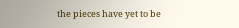the pieces have yet to be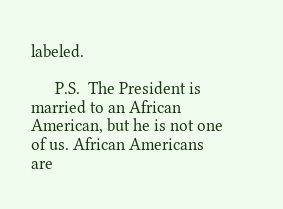labeled.

      P.S.  The President is married to an African American, but he is not one of us. African Americans are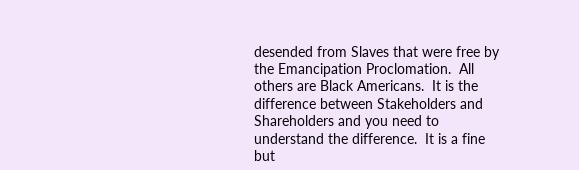desended from Slaves that were free by the Emancipation Proclomation.  All others are Black Americans.  It is the difference between Stakeholders and Shareholders and you need to understand the difference.  It is a fine but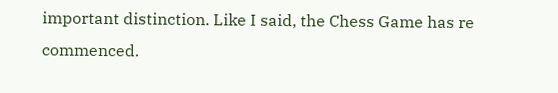important distinction. Like I said, the Chess Game has re commenced.